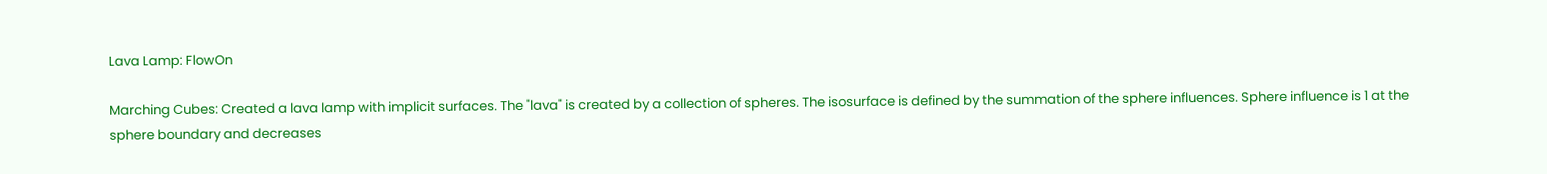Lava Lamp: FlowOn

Marching Cubes: Created a lava lamp with implicit surfaces. The "lava" is created by a collection of spheres. The isosurface is defined by the summation of the sphere influences. Sphere influence is 1 at the sphere boundary and decreases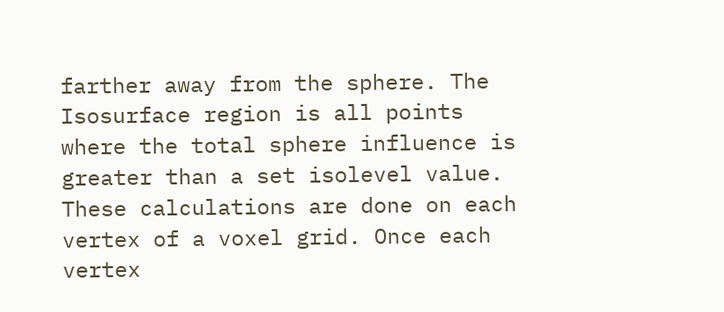farther away from the sphere. The Isosurface region is all points where the total sphere influence is greater than a set isolevel value. These calculations are done on each vertex of a voxel grid. Once each vertex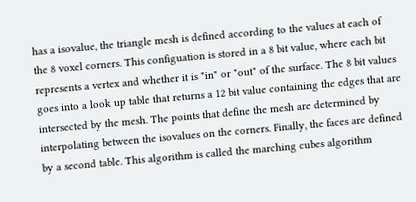has a isovalue, the triangle mesh is defined according to the values at each of the 8 voxel corners. This configuation is stored in a 8 bit value, where each bit represents a vertex and whether it is "in" or "out" of the surface. The 8 bit values goes into a look up table that returns a 12 bit value containing the edges that are intersected by the mesh. The points that define the mesh are determined by interpolating between the isovalues on the corners. Finally, the faces are defined by a second table. This algorithm is called the marching cubes algorithm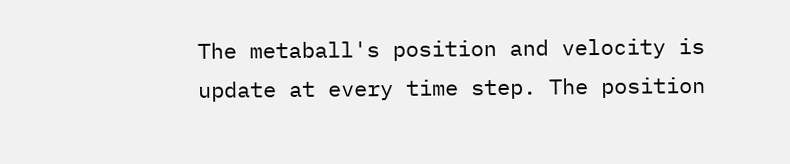The metaball's position and velocity is update at every time step. The position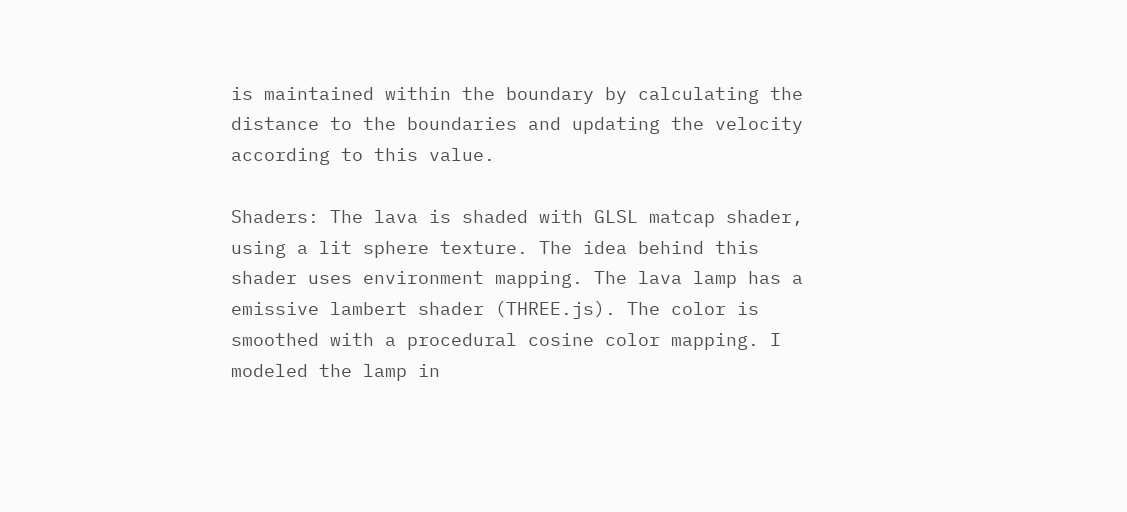is maintained within the boundary by calculating the distance to the boundaries and updating the velocity according to this value.

Shaders: The lava is shaded with GLSL matcap shader, using a lit sphere texture. The idea behind this shader uses environment mapping. The lava lamp has a emissive lambert shader (THREE.js). The color is smoothed with a procedural cosine color mapping. I modeled the lamp in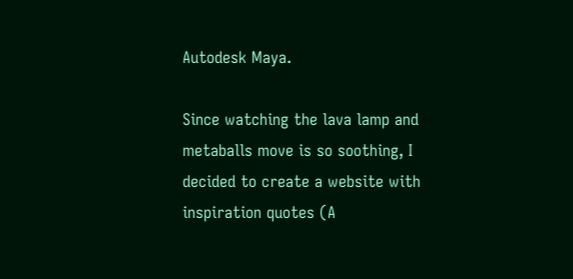Autodesk Maya.

Since watching the lava lamp and metaballs move is so soothing, I decided to create a website with inspiration quotes (A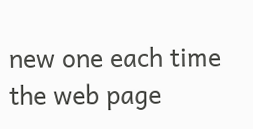new one each time the web page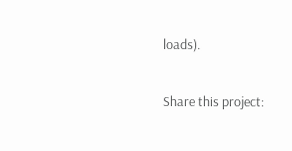loads).

Share this project: